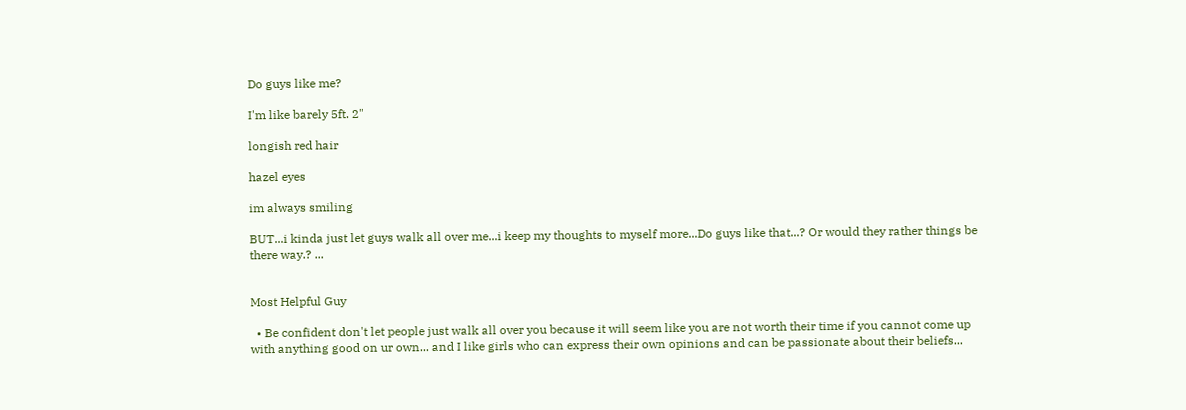Do guys like me?

I'm like barely 5ft. 2"

longish red hair

hazel eyes

im always smiling

BUT...i kinda just let guys walk all over me...i keep my thoughts to myself more...Do guys like that...? Or would they rather things be there way.? ...


Most Helpful Guy

  • Be confident don't let people just walk all over you because it will seem like you are not worth their time if you cannot come up with anything good on ur own... and I like girls who can express their own opinions and can be passionate about their beliefs...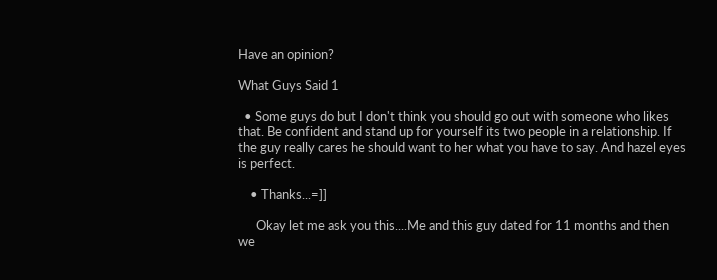Have an opinion?

What Guys Said 1

  • Some guys do but I don't think you should go out with someone who likes that. Be confident and stand up for yourself its two people in a relationship. If the guy really cares he should want to her what you have to say. And hazel eyes is perfect.

    • Thanks...=]]

      Okay let me ask you this....Me and this guy dated for 11 months and then we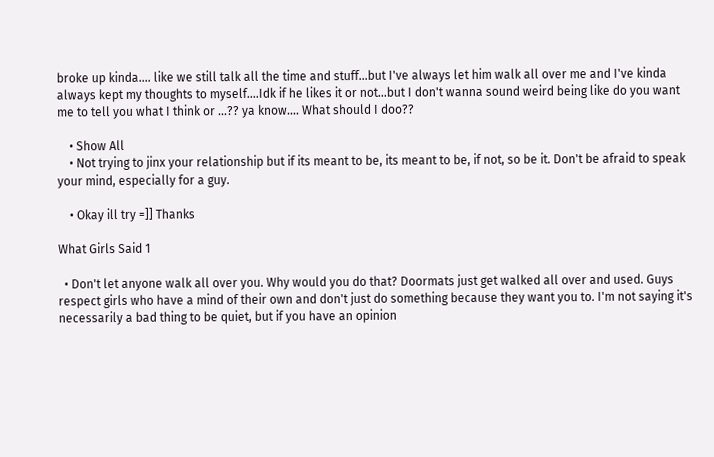broke up kinda.... like we still talk all the time and stuff...but I've always let him walk all over me and I've kinda always kept my thoughts to myself....Idk if he likes it or not...but I don't wanna sound weird being like do you want me to tell you what I think or ...?? ya know.... What should I doo??

    • Show All
    • Not trying to jinx your relationship but if its meant to be, its meant to be, if not, so be it. Don't be afraid to speak your mind, especially for a guy.

    • Okay ill try =]] Thanks

What Girls Said 1

  • Don't let anyone walk all over you. Why would you do that? Doormats just get walked all over and used. Guys respect girls who have a mind of their own and don't just do something because they want you to. I'm not saying it's necessarily a bad thing to be quiet, but if you have an opinion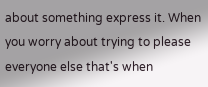about something express it. When you worry about trying to please everyone else that's when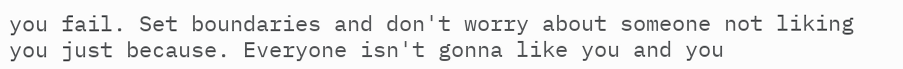you fail. Set boundaries and don't worry about someone not liking you just because. Everyone isn't gonna like you and you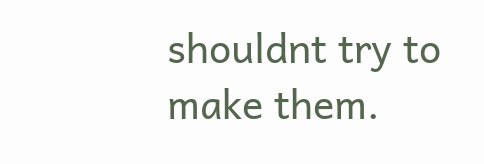shouldnt try to make them.